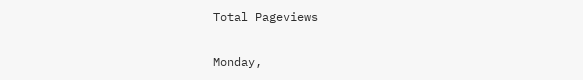Total Pageviews

Monday,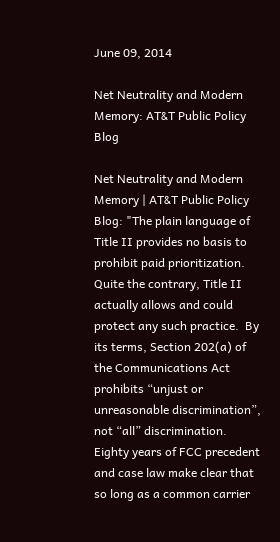June 09, 2014

Net Neutrality and Modern Memory: AT&T Public Policy Blog

Net Neutrality and Modern Memory | AT&T Public Policy Blog: "The plain language of Title II provides no basis to prohibit paid prioritization.  Quite the contrary, Title II actually allows and could protect any such practice.  By its terms, Section 202(a) of the Communications Act prohibits “unjust or unreasonable discrimination”, not “all” discrimination.  Eighty years of FCC precedent and case law make clear that so long as a common carrier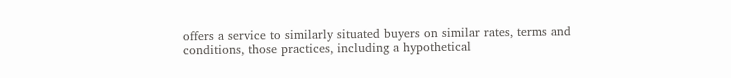offers a service to similarly situated buyers on similar rates, terms and conditions, those practices, including a hypothetical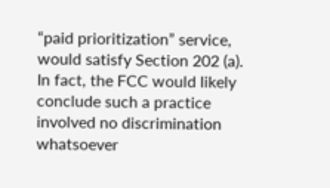“paid prioritization” service, would satisfy Section 202 (a).  In fact, the FCC would likely conclude such a practice involved no discrimination whatsoever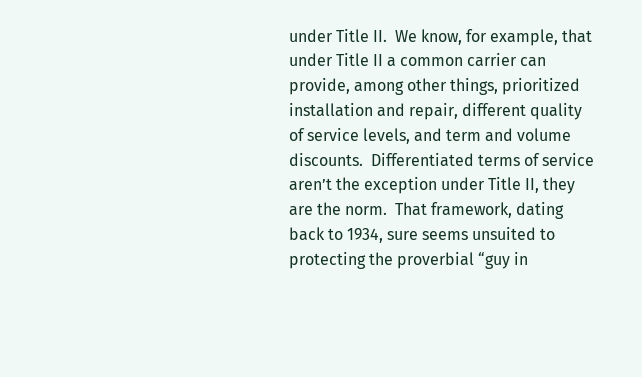under Title II.  We know, for example, that under Title II a common carrier can provide, among other things, prioritized installation and repair, different quality of service levels, and term and volume discounts.  Differentiated terms of service aren’t the exception under Title II, they are the norm.  That framework, dating back to 1934, sure seems unsuited to protecting the proverbial “guy in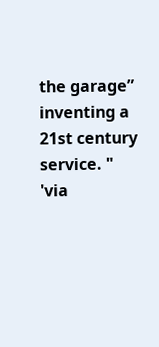the garage” inventing a 21st century service. " 'via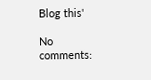Blog this'

No comments: